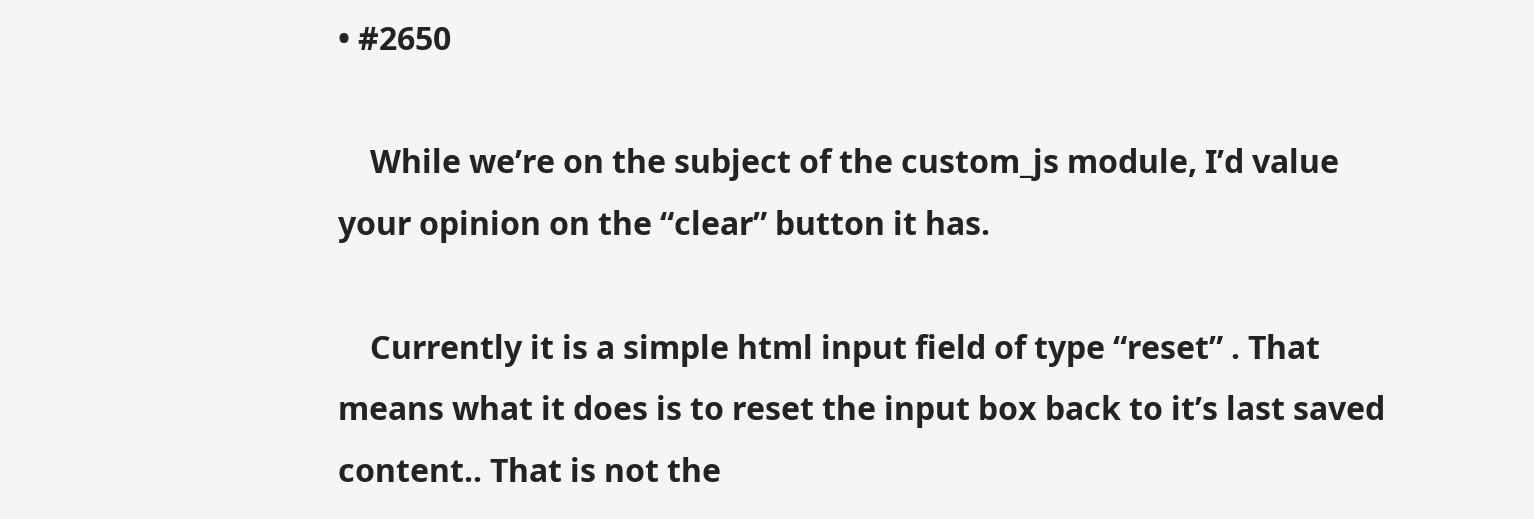• #2650

    While we’re on the subject of the custom_js module, I’d value your opinion on the “clear” button it has.

    Currently it is a simple html input field of type “reset” . That means what it does is to reset the input box back to it’s last saved content.. That is not the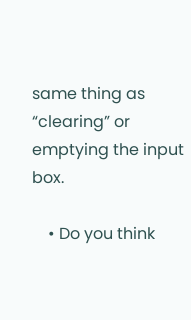same thing as “clearing” or emptying the input box.

    • Do you think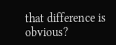that difference is obvious?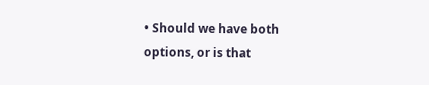• Should we have both options, or is that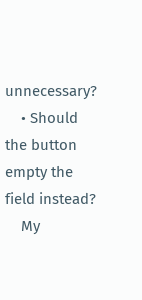unnecessary?
    • Should the button empty the field instead?
    My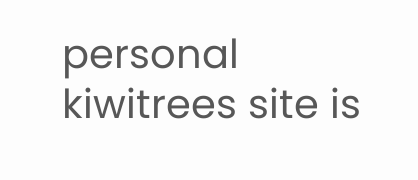personal kiwitrees site is